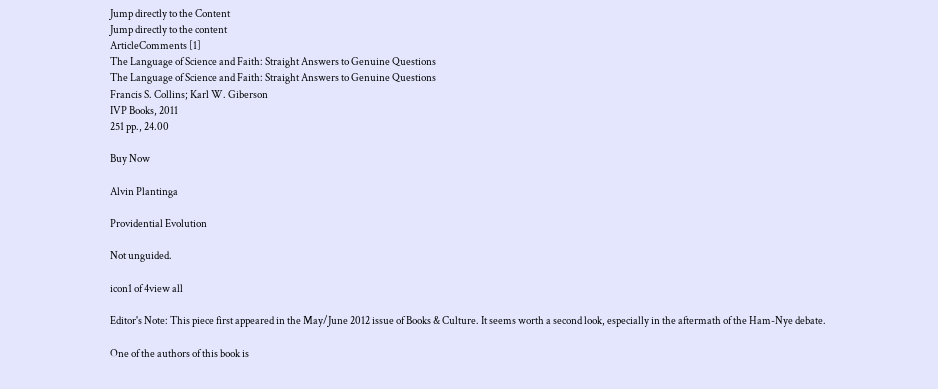Jump directly to the Content
Jump directly to the content
ArticleComments [1]
The Language of Science and Faith: Straight Answers to Genuine Questions
The Language of Science and Faith: Straight Answers to Genuine Questions
Francis S. Collins; Karl W. Giberson
IVP Books, 2011
251 pp., 24.00

Buy Now

Alvin Plantinga

Providential Evolution

Not unguided.

icon1 of 4view all

Editor's Note: This piece first appeared in the May/June 2012 issue of Books & Culture. It seems worth a second look, especially in the aftermath of the Ham-Nye debate.

One of the authors of this book is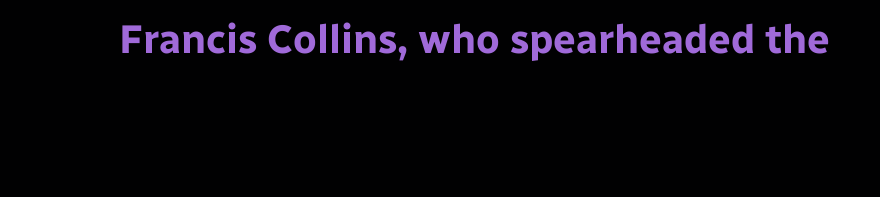Francis Collins, who spearheaded the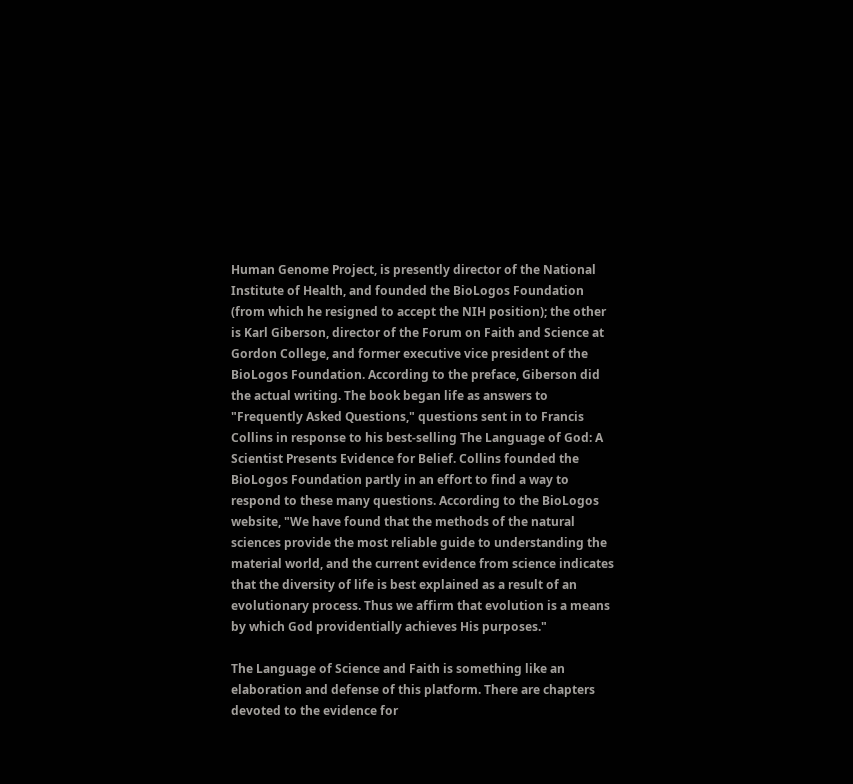Human Genome Project, is presently director of the National Institute of Health, and founded the BioLogos Foundation (from which he resigned to accept the NIH position); the other is Karl Giberson, director of the Forum on Faith and Science at Gordon College, and former executive vice president of the BioLogos Foundation. According to the preface, Giberson did the actual writing. The book began life as answers to "Frequently Asked Questions," questions sent in to Francis Collins in response to his best-selling The Language of God: A Scientist Presents Evidence for Belief. Collins founded the BioLogos Foundation partly in an effort to find a way to respond to these many questions. According to the BioLogos website, "We have found that the methods of the natural sciences provide the most reliable guide to understanding the material world, and the current evidence from science indicates that the diversity of life is best explained as a result of an evolutionary process. Thus we affirm that evolution is a means by which God providentially achieves His purposes."

The Language of Science and Faith is something like an elaboration and defense of this platform. There are chapters devoted to the evidence for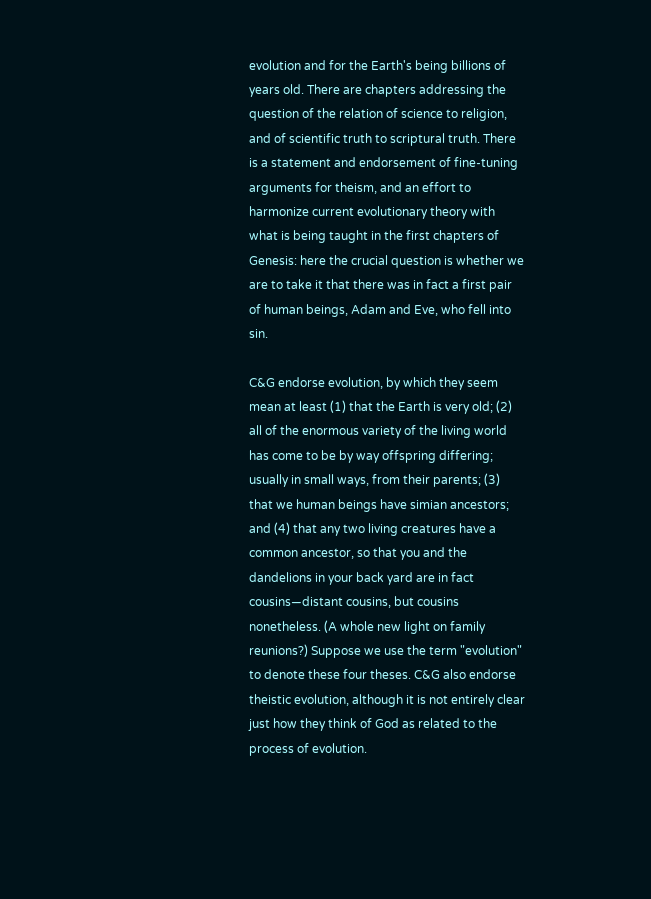evolution and for the Earth's being billions of years old. There are chapters addressing the question of the relation of science to religion, and of scientific truth to scriptural truth. There is a statement and endorsement of fine-tuning arguments for theism, and an effort to harmonize current evolutionary theory with what is being taught in the first chapters of Genesis: here the crucial question is whether we are to take it that there was in fact a first pair of human beings, Adam and Eve, who fell into sin.

C&G endorse evolution, by which they seem mean at least (1) that the Earth is very old; (2) all of the enormous variety of the living world has come to be by way offspring differing; usually in small ways, from their parents; (3) that we human beings have simian ancestors; and (4) that any two living creatures have a common ancestor, so that you and the dandelions in your back yard are in fact cousins—distant cousins, but cousins nonetheless. (A whole new light on family reunions?) Suppose we use the term "evolution" to denote these four theses. C&G also endorse theistic evolution, although it is not entirely clear just how they think of God as related to the process of evolution.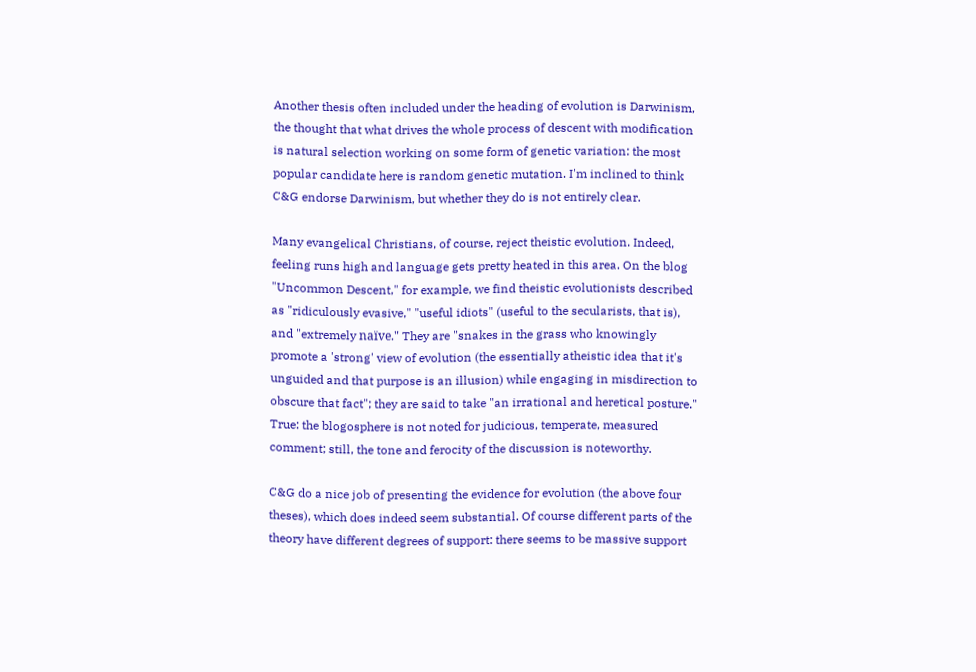Another thesis often included under the heading of evolution is Darwinism, the thought that what drives the whole process of descent with modification is natural selection working on some form of genetic variation: the most popular candidate here is random genetic mutation. I'm inclined to think C&G endorse Darwinism, but whether they do is not entirely clear.

Many evangelical Christians, of course, reject theistic evolution. Indeed, feeling runs high and language gets pretty heated in this area. On the blog "Uncommon Descent," for example, we find theistic evolutionists described as "ridiculously evasive," "useful idiots" (useful to the secularists, that is), and "extremely naïve." They are "snakes in the grass who knowingly promote a 'strong' view of evolution (the essentially atheistic idea that it's unguided and that purpose is an illusion) while engaging in misdirection to obscure that fact"; they are said to take "an irrational and heretical posture." True: the blogosphere is not noted for judicious, temperate, measured comment; still, the tone and ferocity of the discussion is noteworthy.

C&G do a nice job of presenting the evidence for evolution (the above four theses), which does indeed seem substantial. Of course different parts of the theory have different degrees of support: there seems to be massive support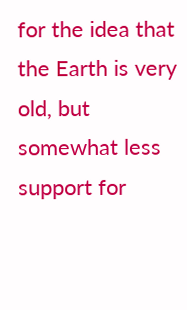for the idea that the Earth is very old, but somewhat less support for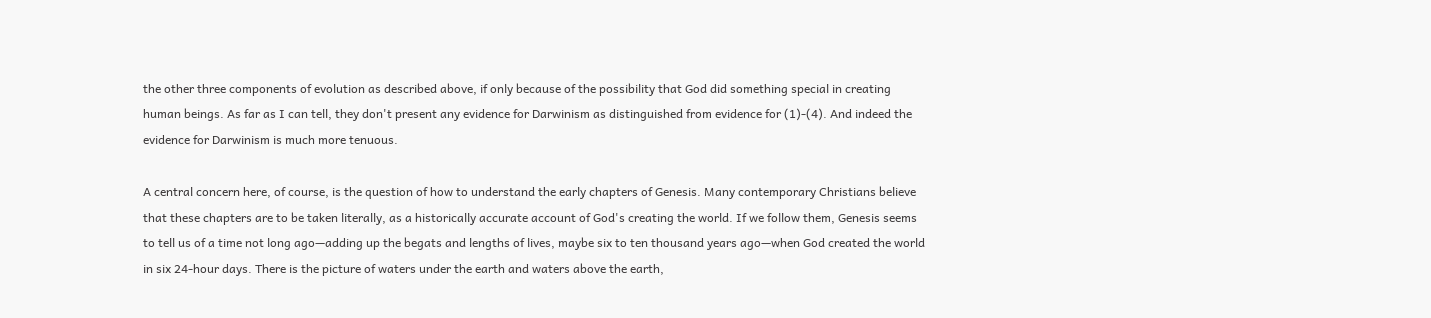the other three components of evolution as described above, if only because of the possibility that God did something special in creating human beings. As far as I can tell, they don't present any evidence for Darwinism as distinguished from evidence for (1)-(4). And indeed the evidence for Darwinism is much more tenuous.

A central concern here, of course, is the question of how to understand the early chapters of Genesis. Many contemporary Christians believe that these chapters are to be taken literally, as a historically accurate account of God's creating the world. If we follow them, Genesis seems to tell us of a time not long ago—adding up the begats and lengths of lives, maybe six to ten thousand years ago—when God created the world in six 24-hour days. There is the picture of waters under the earth and waters above the earth,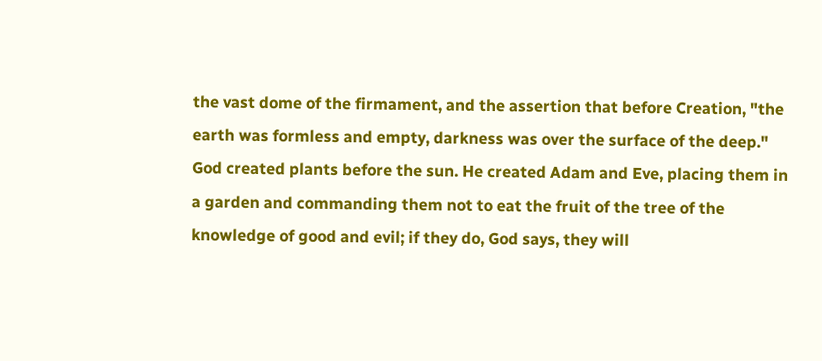the vast dome of the firmament, and the assertion that before Creation, "the earth was formless and empty, darkness was over the surface of the deep." God created plants before the sun. He created Adam and Eve, placing them in a garden and commanding them not to eat the fruit of the tree of the knowledge of good and evil; if they do, God says, they will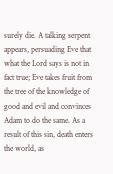surely die. A talking serpent appears, persuading Eve that what the Lord says is not in fact true; Eve takes fruit from the tree of the knowledge of good and evil and convinces Adam to do the same. As a result of this sin, death enters the world, as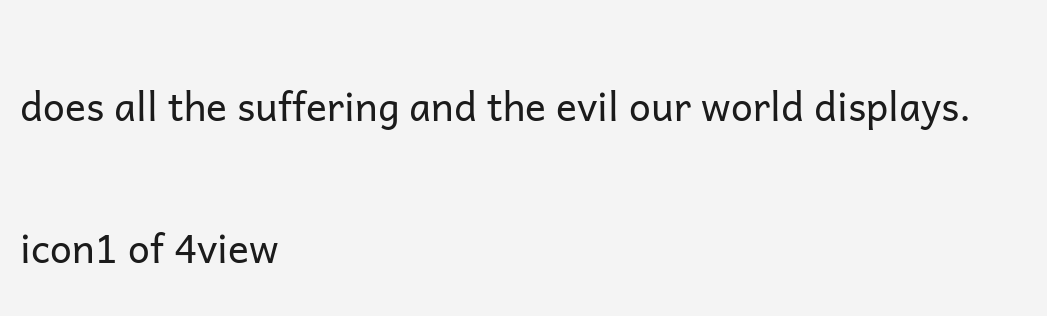does all the suffering and the evil our world displays.

icon1 of 4view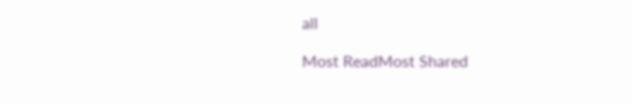all

Most ReadMost Shared